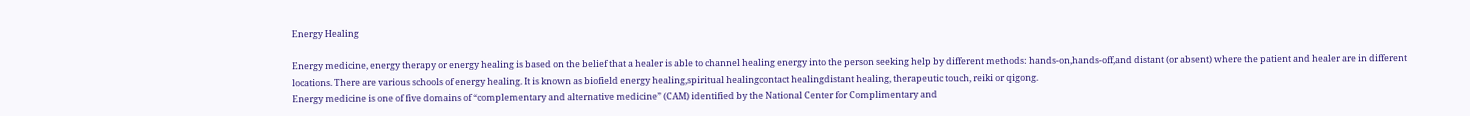Energy Healing

Energy medicine, energy therapy or energy healing is based on the belief that a healer is able to channel healing energy into the person seeking help by different methods: hands-on,hands-off,and distant (or absent) where the patient and healer are in different locations. There are various schools of energy healing. It is known as biofield energy healing,spiritual healingcontact healingdistant healing, therapeutic touch, reiki or qigong.
Energy medicine is one of five domains of “complementary and alternative medicine” (CAM) identified by the National Center for Complimentary and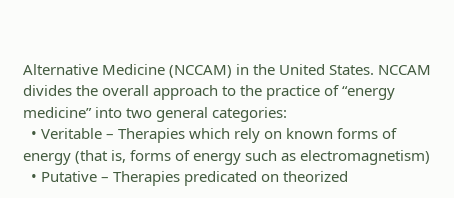Alternative Medicine (NCCAM) in the United States. NCCAM divides the overall approach to the practice of “energy medicine” into two general categories:
  • Veritable – Therapies which rely on known forms of energy (that is, forms of energy such as electromagnetism)
  • Putative – Therapies predicated on theorized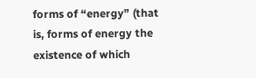forms of “energy” (that is, forms of energy the existence of which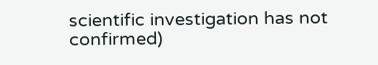scientific investigation has not confirmed)